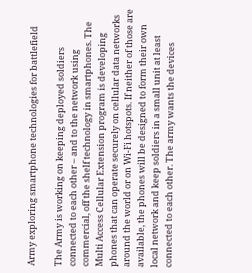Army exploring smartphone technologies for battlefield

The Army is working on keeping deployed soldiers connected to each other – and to the network using commercial, off the shelf technology in smartphones. The Multi Access Cellular Extension program is developing phones that can operate securely on cellular data networks around the world or on Wi-Fi hotspots. If neither of those are available, the phones will be designed to form their own local network and keep soldiers in a small unit at least connected to each other. The army wants the devices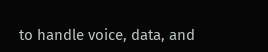to handle voice, data, and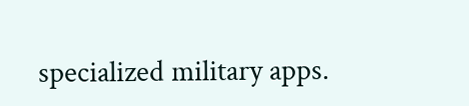specialized military apps.